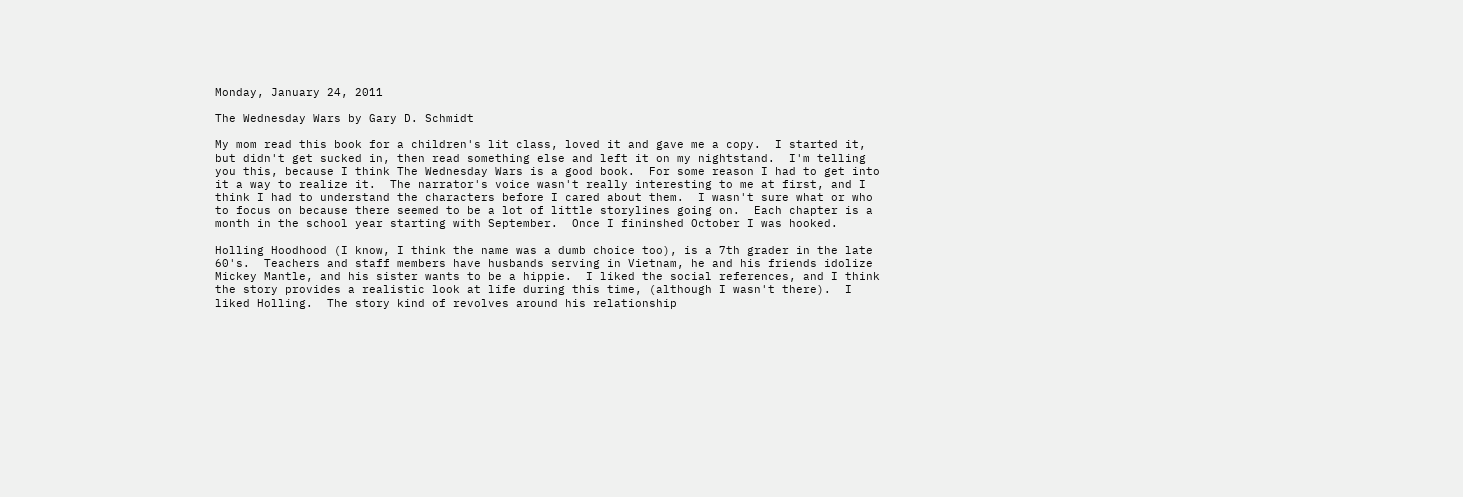Monday, January 24, 2011

The Wednesday Wars by Gary D. Schmidt

My mom read this book for a children's lit class, loved it and gave me a copy.  I started it, but didn't get sucked in, then read something else and left it on my nightstand.  I'm telling you this, because I think The Wednesday Wars is a good book.  For some reason I had to get into it a way to realize it.  The narrator's voice wasn't really interesting to me at first, and I think I had to understand the characters before I cared about them.  I wasn't sure what or who to focus on because there seemed to be a lot of little storylines going on.  Each chapter is a month in the school year starting with September.  Once I fininshed October I was hooked.

Holling Hoodhood (I know, I think the name was a dumb choice too), is a 7th grader in the late 60's.  Teachers and staff members have husbands serving in Vietnam, he and his friends idolize Mickey Mantle, and his sister wants to be a hippie.  I liked the social references, and I think the story provides a realistic look at life during this time, (although I wasn't there).  I liked Holling.  The story kind of revolves around his relationship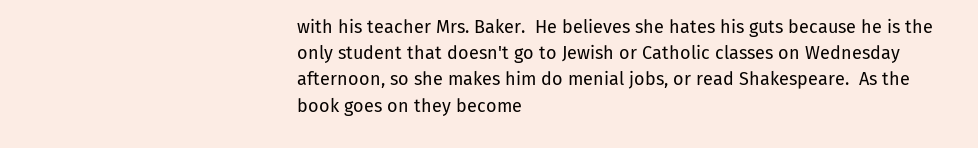with his teacher Mrs. Baker.  He believes she hates his guts because he is the only student that doesn't go to Jewish or Catholic classes on Wednesday afternoon, so she makes him do menial jobs, or read Shakespeare.  As the book goes on they become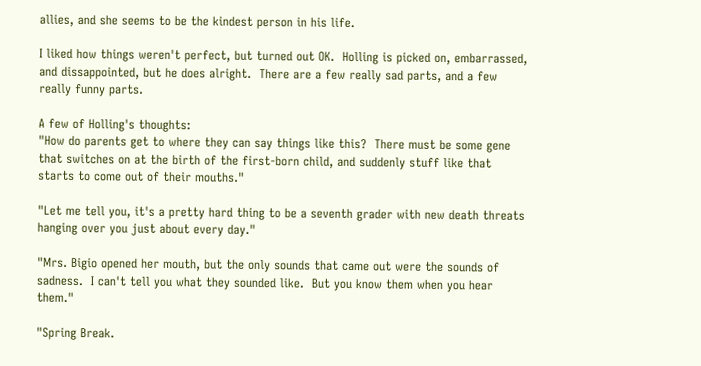allies, and she seems to be the kindest person in his life.

I liked how things weren't perfect, but turned out OK.  Holling is picked on, embarrassed, and dissappointed, but he does alright.  There are a few really sad parts, and a few really funny parts.

A few of Holling's thoughts:
"How do parents get to where they can say things like this?  There must be some gene that switches on at the birth of the first-born child, and suddenly stuff like that starts to come out of their mouths."

"Let me tell you, it's a pretty hard thing to be a seventh grader with new death threats hanging over you just about every day."

"Mrs. Bigio opened her mouth, but the only sounds that came out were the sounds of sadness.  I can't tell you what they sounded like.  But you know them when you hear them."

"Spring Break.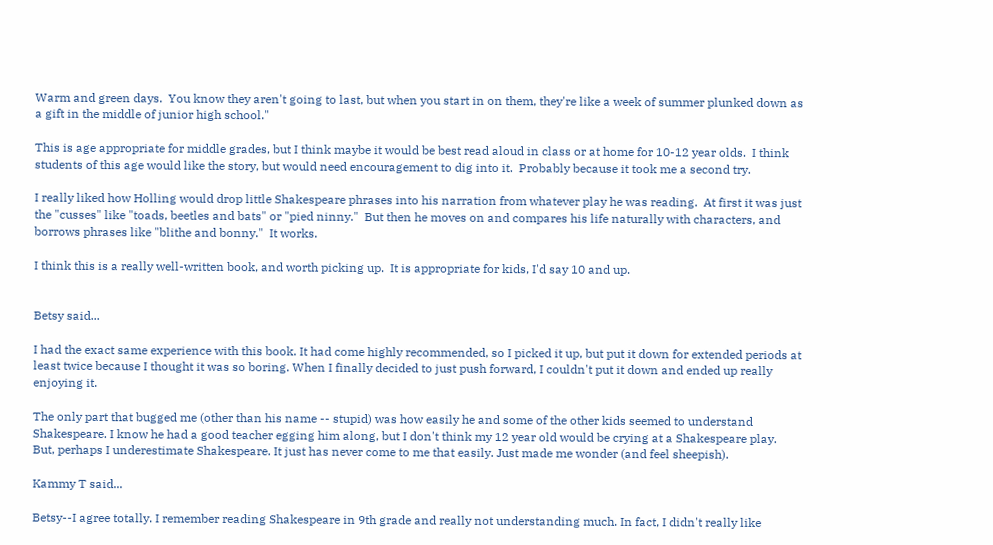Warm and green days.  You know they aren't going to last, but when you start in on them, they're like a week of summer plunked down as a gift in the middle of junior high school."

This is age appropriate for middle grades, but I think maybe it would be best read aloud in class or at home for 10-12 year olds.  I think students of this age would like the story, but would need encouragement to dig into it.  Probably because it took me a second try.

I really liked how Holling would drop little Shakespeare phrases into his narration from whatever play he was reading.  At first it was just the "cusses" like "toads, beetles and bats" or "pied ninny."  But then he moves on and compares his life naturally with characters, and borrows phrases like "blithe and bonny."  It works.

I think this is a really well-written book, and worth picking up.  It is appropriate for kids, I'd say 10 and up.


Betsy said...

I had the exact same experience with this book. It had come highly recommended, so I picked it up, but put it down for extended periods at least twice because I thought it was so boring. When I finally decided to just push forward, I couldn't put it down and ended up really enjoying it.

The only part that bugged me (other than his name -- stupid) was how easily he and some of the other kids seemed to understand Shakespeare. I know he had a good teacher egging him along, but I don't think my 12 year old would be crying at a Shakespeare play. But, perhaps I underestimate Shakespeare. It just has never come to me that easily. Just made me wonder (and feel sheepish).

Kammy T said...

Betsy--I agree totally. I remember reading Shakespeare in 9th grade and really not understanding much. In fact, I didn't really like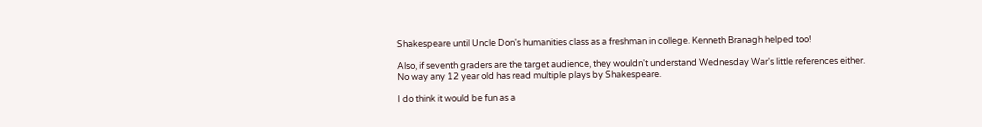Shakespeare until Uncle Don's humanities class as a freshman in college. Kenneth Branagh helped too!

Also, if seventh graders are the target audience, they wouldn't understand Wednesday War's little references either. No way any 12 year old has read multiple plays by Shakespeare.

I do think it would be fun as a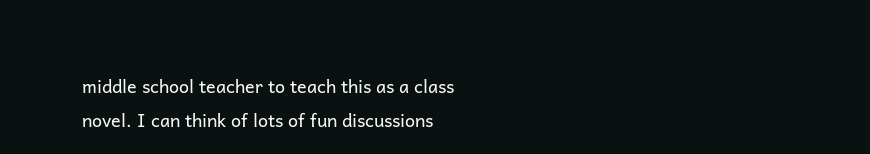middle school teacher to teach this as a class novel. I can think of lots of fun discussions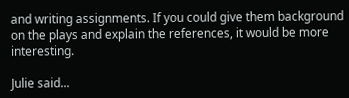and writing assignments. If you could give them background on the plays and explain the references, it would be more interesting.

Julie said...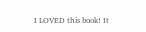I LOVED this book! It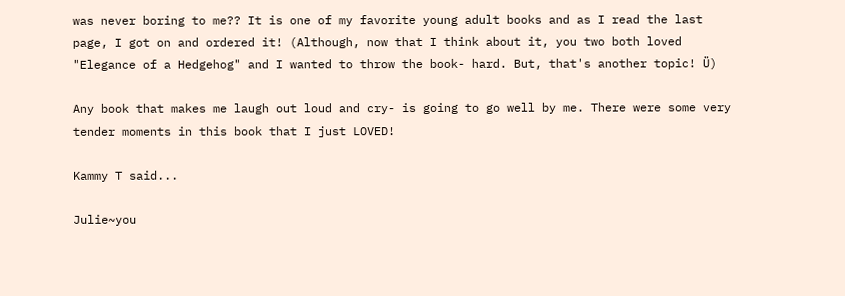was never boring to me?? It is one of my favorite young adult books and as I read the last page, I got on and ordered it! (Although, now that I think about it, you two both loved "Elegance of a Hedgehog" and I wanted to throw the book- hard. But, that's another topic! Ü)

Any book that makes me laugh out loud and cry- is going to go well by me. There were some very tender moments in this book that I just LOVED!

Kammy T said...

Julie~you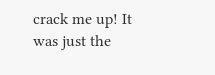crack me up! It was just the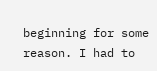beginning for some reason. I had to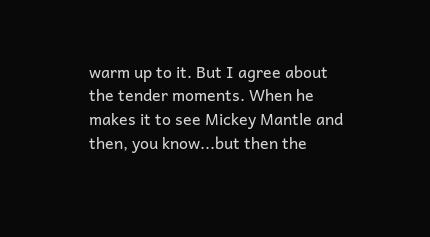warm up to it. But I agree about the tender moments. When he makes it to see Mickey Mantle and then, you know...but then the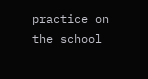practice on the school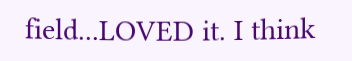field...LOVED it. I think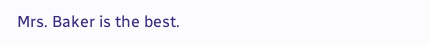Mrs. Baker is the best.